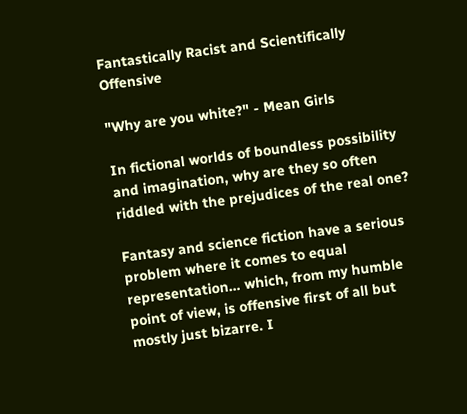Fantastically Racist and Scientifically Offensive

"Why are you white?" - Mean Girls

In fictional worlds of boundless possibility and imagination, why are they so often riddled with the prejudices of the real one?

Fantasy and science fiction have a serious problem where it comes to equal representation… which, from my humble point of view, is offensive first of all but mostly just bizarre. I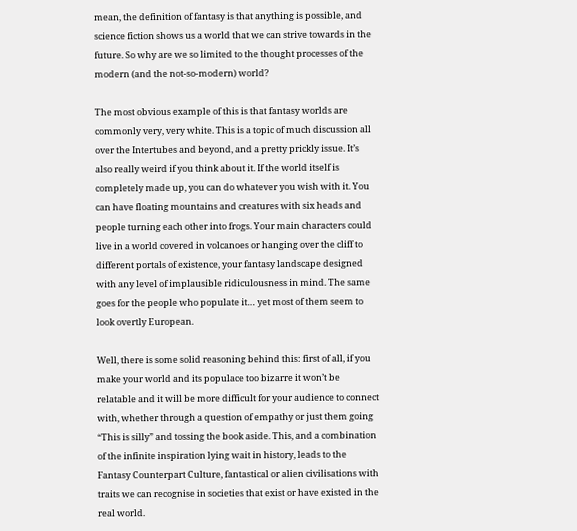mean, the definition of fantasy is that anything is possible, and science fiction shows us a world that we can strive towards in the future. So why are we so limited to the thought processes of the modern (and the not-so-modern) world?

The most obvious example of this is that fantasy worlds are commonly very, very white. This is a topic of much discussion all over the Intertubes and beyond, and a pretty prickly issue. It’s also really weird if you think about it. If the world itself is completely made up, you can do whatever you wish with it. You can have floating mountains and creatures with six heads and people turning each other into frogs. Your main characters could live in a world covered in volcanoes or hanging over the cliff to different portals of existence, your fantasy landscape designed with any level of implausible ridiculousness in mind. The same goes for the people who populate it… yet most of them seem to look overtly European.

Well, there is some solid reasoning behind this: first of all, if you make your world and its populace too bizarre it won’t be relatable and it will be more difficult for your audience to connect with, whether through a question of empathy or just them going “This is silly” and tossing the book aside. This, and a combination of the infinite inspiration lying wait in history, leads to the Fantasy Counterpart Culture, fantastical or alien civilisations with traits we can recognise in societies that exist or have existed in the real world.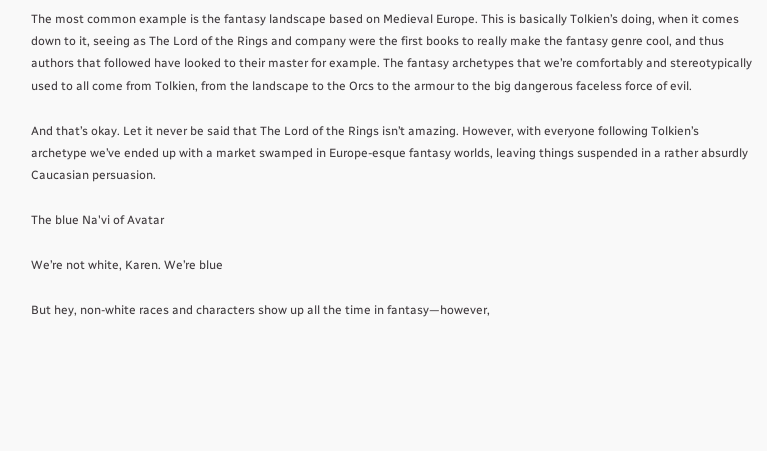The most common example is the fantasy landscape based on Medieval Europe. This is basically Tolkien’s doing, when it comes down to it, seeing as The Lord of the Rings and company were the first books to really make the fantasy genre cool, and thus authors that followed have looked to their master for example. The fantasy archetypes that we’re comfortably and stereotypically used to all come from Tolkien, from the landscape to the Orcs to the armour to the big dangerous faceless force of evil.

And that’s okay. Let it never be said that The Lord of the Rings isn’t amazing. However, with everyone following Tolkien’s archetype we’ve ended up with a market swamped in Europe-esque fantasy worlds, leaving things suspended in a rather absurdly Caucasian persuasion.

The blue Na'vi of Avatar

We’re not white, Karen. We’re blue

But hey, non-white races and characters show up all the time in fantasy—however,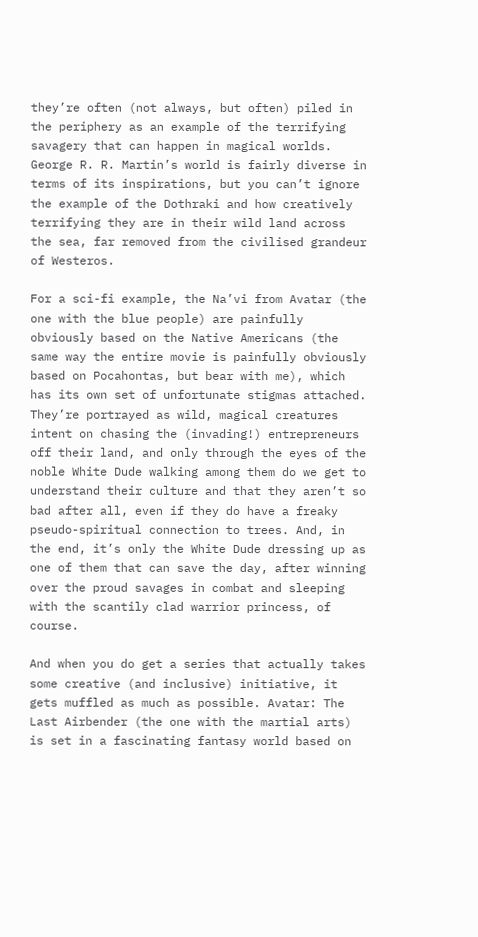they’re often (not always, but often) piled in the periphery as an example of the terrifying savagery that can happen in magical worlds. George R. R. Martin’s world is fairly diverse in terms of its inspirations, but you can’t ignore the example of the Dothraki and how creatively terrifying they are in their wild land across the sea, far removed from the civilised grandeur of Westeros.

For a sci-fi example, the Na’vi from Avatar (the one with the blue people) are painfully obviously based on the Native Americans (the same way the entire movie is painfully obviously based on Pocahontas, but bear with me), which has its own set of unfortunate stigmas attached. They’re portrayed as wild, magical creatures intent on chasing the (invading!) entrepreneurs off their land, and only through the eyes of the noble White Dude walking among them do we get to understand their culture and that they aren’t so bad after all, even if they do have a freaky pseudo-spiritual connection to trees. And, in the end, it’s only the White Dude dressing up as one of them that can save the day, after winning over the proud savages in combat and sleeping with the scantily clad warrior princess, of course.

And when you do get a series that actually takes some creative (and inclusive) initiative, it gets muffled as much as possible. Avatar: The Last Airbender (the one with the martial arts) is set in a fascinating fantasy world based on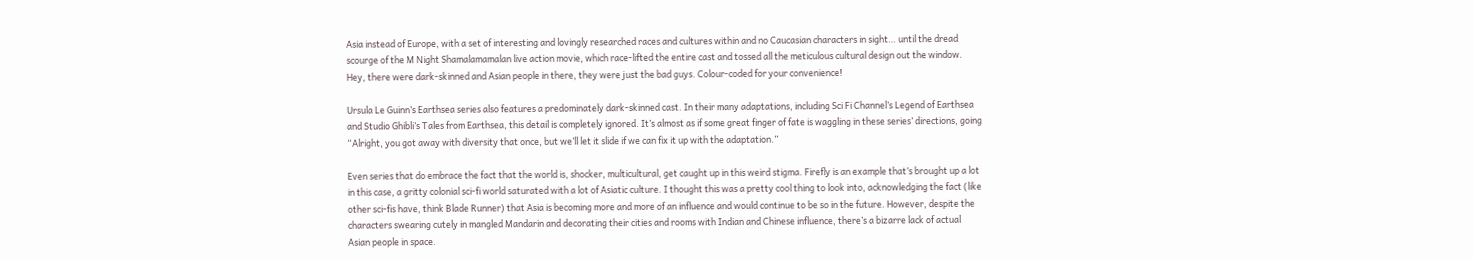Asia instead of Europe, with a set of interesting and lovingly researched races and cultures within and no Caucasian characters in sight… until the dread scourge of the M Night Shamalamamalan live action movie, which race-lifted the entire cast and tossed all the meticulous cultural design out the window. Hey, there were dark-skinned and Asian people in there, they were just the bad guys. Colour-coded for your convenience!

Ursula Le Guinn’s Earthsea series also features a predominately dark-skinned cast. In their many adaptations, including Sci Fi Channel’s Legend of Earthsea and Studio Ghibli’s Tales from Earthsea, this detail is completely ignored. It’s almost as if some great finger of fate is waggling in these series’ directions, going “Alright, you got away with diversity that once, but we’ll let it slide if we can fix it up with the adaptation.”

Even series that do embrace the fact that the world is, shocker, multicultural, get caught up in this weird stigma. Firefly is an example that’s brought up a lot in this case, a gritty colonial sci-fi world saturated with a lot of Asiatic culture. I thought this was a pretty cool thing to look into, acknowledging the fact (like other sci-fis have, think Blade Runner) that Asia is becoming more and more of an influence and would continue to be so in the future. However, despite the characters swearing cutely in mangled Mandarin and decorating their cities and rooms with Indian and Chinese influence, there’s a bizarre lack of actual Asian people in space.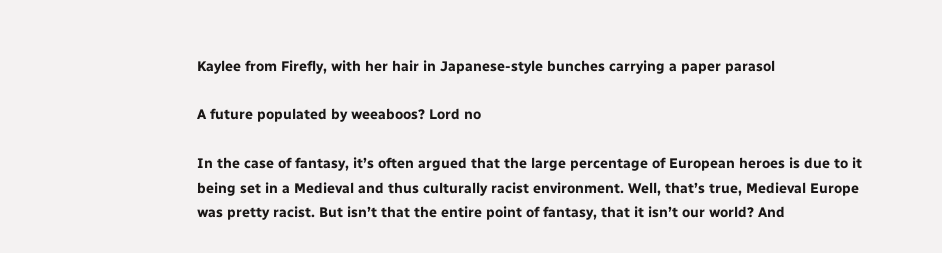Kaylee from Firefly, with her hair in Japanese-style bunches carrying a paper parasol

A future populated by weeaboos? Lord no

In the case of fantasy, it’s often argued that the large percentage of European heroes is due to it being set in a Medieval and thus culturally racist environment. Well, that’s true, Medieval Europe was pretty racist. But isn’t that the entire point of fantasy, that it isn’t our world? And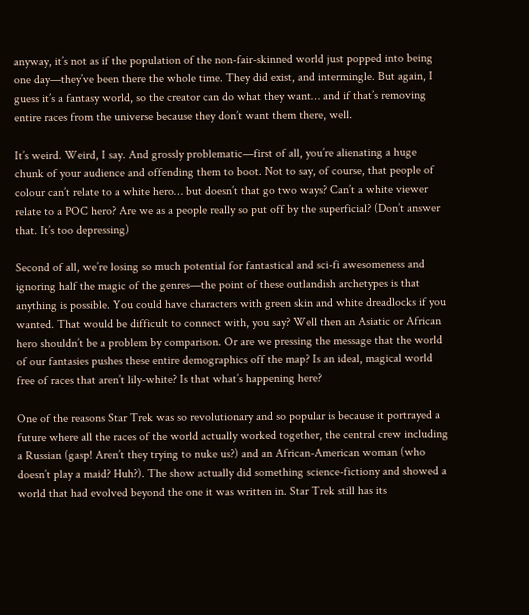anyway, it’s not as if the population of the non-fair-skinned world just popped into being one day—they’ve been there the whole time. They did exist, and intermingle. But again, I guess it’s a fantasy world, so the creator can do what they want… and if that’s removing entire races from the universe because they don’t want them there, well.

It’s weird. Weird, I say. And grossly problematic—first of all, you’re alienating a huge chunk of your audience and offending them to boot. Not to say, of course, that people of colour can’t relate to a white hero… but doesn’t that go two ways? Can’t a white viewer relate to a POC hero? Are we as a people really so put off by the superficial? (Don’t answer that. It’s too depressing)

Second of all, we’re losing so much potential for fantastical and sci-fi awesomeness and ignoring half the magic of the genres—the point of these outlandish archetypes is that anything is possible. You could have characters with green skin and white dreadlocks if you wanted. That would be difficult to connect with, you say? Well then an Asiatic or African hero shouldn’t be a problem by comparison. Or are we pressing the message that the world of our fantasies pushes these entire demographics off the map? Is an ideal, magical world free of races that aren’t lily-white? Is that what’s happening here?

One of the reasons Star Trek was so revolutionary and so popular is because it portrayed a future where all the races of the world actually worked together, the central crew including a Russian (gasp! Aren’t they trying to nuke us?) and an African-American woman (who doesn’t play a maid? Huh?). The show actually did something science-fictiony and showed a world that had evolved beyond the one it was written in. Star Trek still has its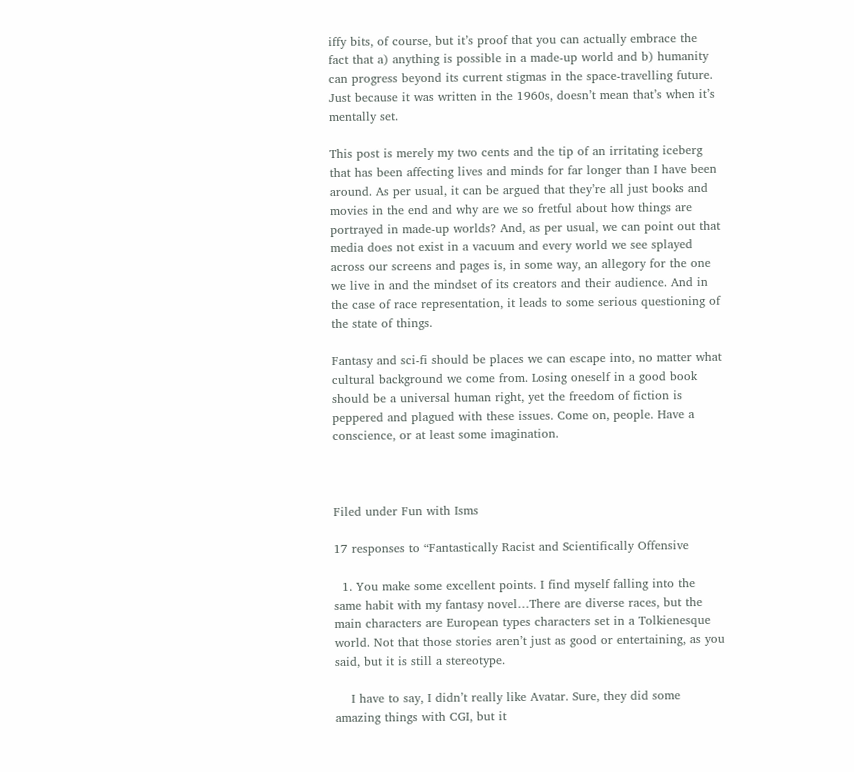iffy bits, of course, but it’s proof that you can actually embrace the fact that a) anything is possible in a made-up world and b) humanity can progress beyond its current stigmas in the space-travelling future. Just because it was written in the 1960s, doesn’t mean that’s when it’s mentally set.

This post is merely my two cents and the tip of an irritating iceberg that has been affecting lives and minds for far longer than I have been around. As per usual, it can be argued that they’re all just books and movies in the end and why are we so fretful about how things are portrayed in made-up worlds? And, as per usual, we can point out that media does not exist in a vacuum and every world we see splayed across our screens and pages is, in some way, an allegory for the one we live in and the mindset of its creators and their audience. And in the case of race representation, it leads to some serious questioning of the state of things.

Fantasy and sci-fi should be places we can escape into, no matter what cultural background we come from. Losing oneself in a good book should be a universal human right, yet the freedom of fiction is peppered and plagued with these issues. Come on, people. Have a conscience, or at least some imagination.



Filed under Fun with Isms

17 responses to “Fantastically Racist and Scientifically Offensive

  1. You make some excellent points. I find myself falling into the same habit with my fantasy novel…There are diverse races, but the main characters are European types characters set in a Tolkienesque world. Not that those stories aren’t just as good or entertaining, as you said, but it is still a stereotype.

    I have to say, I didn’t really like Avatar. Sure, they did some amazing things with CGI, but it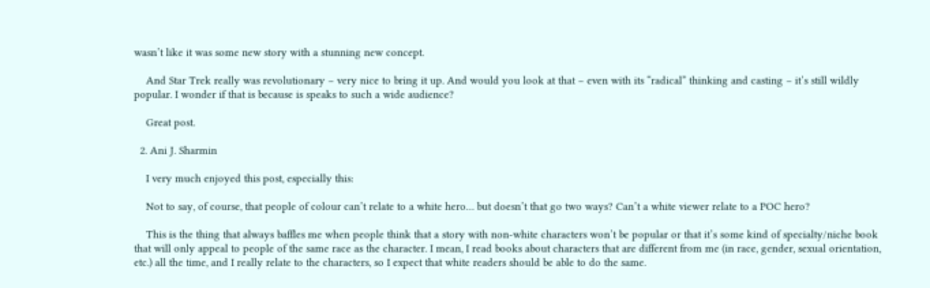wasn’t like it was some new story with a stunning new concept.

    And Star Trek really was revolutionary – very nice to bring it up. And would you look at that – even with its “radical” thinking and casting – it’s still wildly popular. I wonder if that is because is speaks to such a wide audience?

    Great post.

  2. Ani J. Sharmin

    I very much enjoyed this post, especially this:

    Not to say, of course, that people of colour can’t relate to a white hero… but doesn’t that go two ways? Can’t a white viewer relate to a POC hero?

    This is the thing that always baffles me when people think that a story with non-white characters won’t be popular or that it’s some kind of specialty/niche book that will only appeal to people of the same race as the character. I mean, I read books about characters that are different from me (in race, gender, sexual orientation, etc.) all the time, and I really relate to the characters, so I expect that white readers should be able to do the same.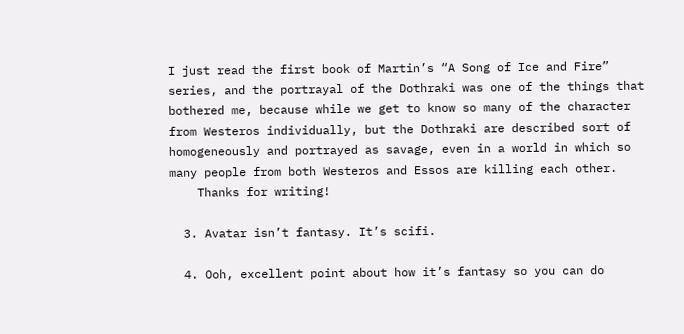I just read the first book of Martin’s “A Song of Ice and Fire” series, and the portrayal of the Dothraki was one of the things that bothered me, because while we get to know so many of the character from Westeros individually, but the Dothraki are described sort of homogeneously and portrayed as savage, even in a world in which so many people from both Westeros and Essos are killing each other.
    Thanks for writing!

  3. Avatar isn’t fantasy. It’s scifi.

  4. Ooh, excellent point about how it’s fantasy so you can do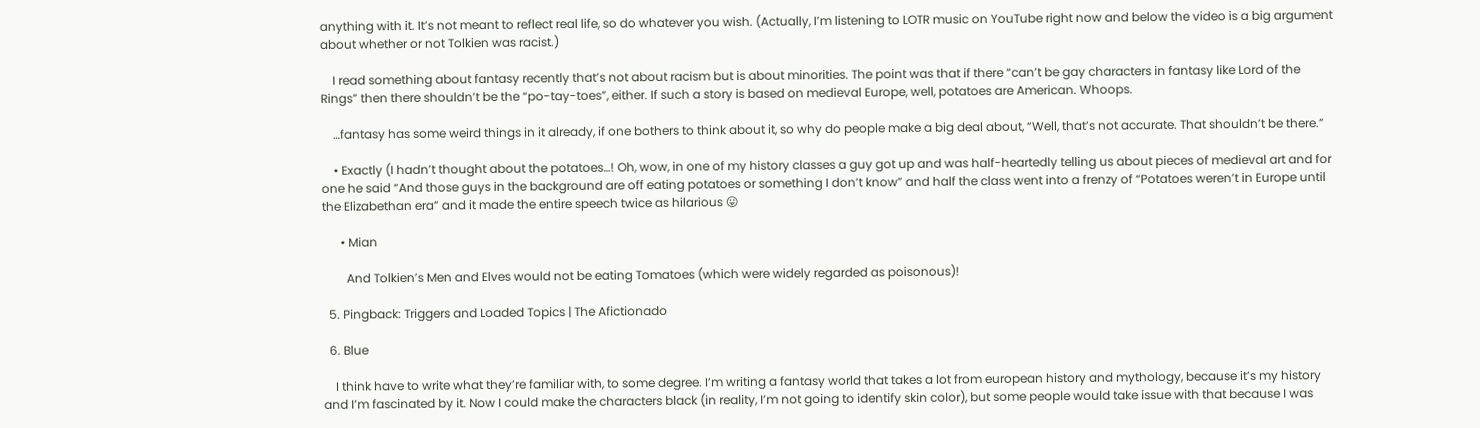anything with it. It’s not meant to reflect real life, so do whatever you wish. (Actually, I’m listening to LOTR music on YouTube right now and below the video is a big argument about whether or not Tolkien was racist.)

    I read something about fantasy recently that’s not about racism but is about minorities. The point was that if there “can’t be gay characters in fantasy like Lord of the Rings” then there shouldn’t be the “po-tay-toes”, either. If such a story is based on medieval Europe, well, potatoes are American. Whoops.

    …fantasy has some weird things in it already, if one bothers to think about it, so why do people make a big deal about, “Well, that’s not accurate. That shouldn’t be there.”

    • Exactly (I hadn’t thought about the potatoes…! Oh, wow, in one of my history classes a guy got up and was half-heartedly telling us about pieces of medieval art and for one he said “And those guys in the background are off eating potatoes or something I don’t know” and half the class went into a frenzy of “Potatoes weren’t in Europe until the Elizabethan era” and it made the entire speech twice as hilarious 😛

      • Mian

        And Tolkien’s Men and Elves would not be eating Tomatoes (which were widely regarded as poisonous)!

  5. Pingback: Triggers and Loaded Topics | The Afictionado

  6. Blue

    I think have to write what they’re familiar with, to some degree. I’m writing a fantasy world that takes a lot from european history and mythology, because it’s my history and I’m fascinated by it. Now I could make the characters black (in reality, I’m not going to identify skin color), but some people would take issue with that because I was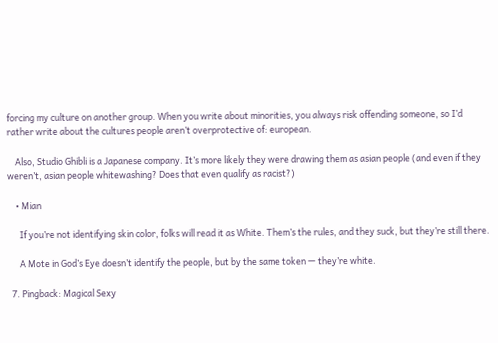forcing my culture on another group. When you write about minorities, you always risk offending someone, so I’d rather write about the cultures people aren’t overprotective of: european.

    Also, Studio Ghibli is a Japanese company. It’s more likely they were drawing them as asian people (and even if they weren’t, asian people whitewashing? Does that even qualify as racist?)

    • Mian

      If you’re not identifying skin color, folks will read it as White. Them’s the rules, and they suck, but they’re still there.

      A Mote in God’s Eye doesn’t identify the people, but by the same token — they’re white.

  7. Pingback: Magical Sexy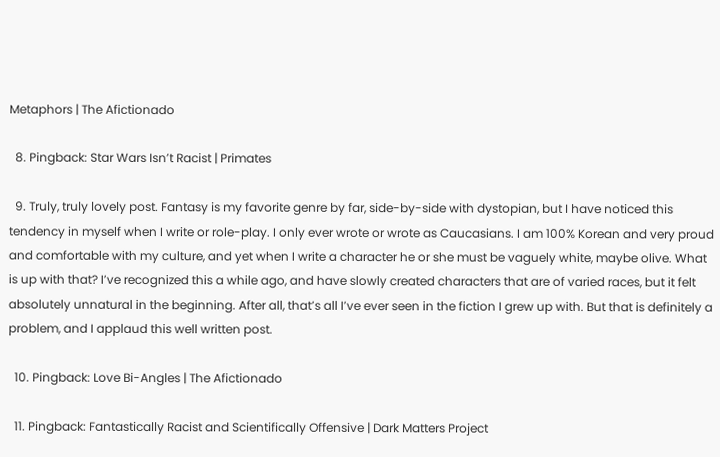Metaphors | The Afictionado

  8. Pingback: Star Wars Isn’t Racist | Primates

  9. Truly, truly lovely post. Fantasy is my favorite genre by far, side-by-side with dystopian, but I have noticed this tendency in myself when I write or role-play. I only ever wrote or wrote as Caucasians. I am 100% Korean and very proud and comfortable with my culture, and yet when I write a character he or she must be vaguely white, maybe olive. What is up with that? I’ve recognized this a while ago, and have slowly created characters that are of varied races, but it felt absolutely unnatural in the beginning. After all, that’s all I’ve ever seen in the fiction I grew up with. But that is definitely a problem, and I applaud this well written post.

  10. Pingback: Love Bi-Angles | The Afictionado

  11. Pingback: Fantastically Racist and Scientifically Offensive | Dark Matters Project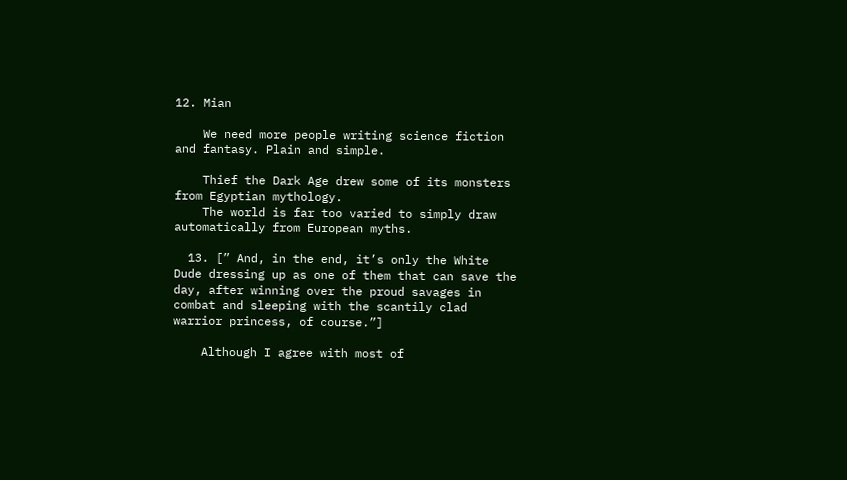12. Mian

    We need more people writing science fiction and fantasy. Plain and simple.

    Thief the Dark Age drew some of its monsters from Egyptian mythology.
    The world is far too varied to simply draw automatically from European myths.

  13. [” And, in the end, it’s only the White Dude dressing up as one of them that can save the day, after winning over the proud savages in combat and sleeping with the scantily clad warrior princess, of course.”]

    Although I agree with most of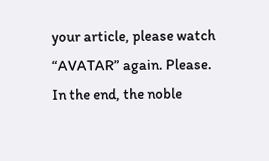your article, please watch “AVATAR” again. Please. In the end, the noble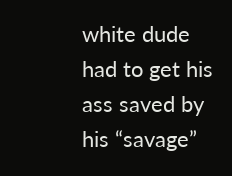white dude had to get his ass saved by his “savage”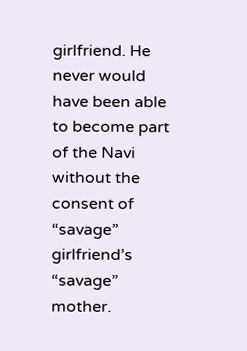girlfriend. He never would have been able to become part of the Navi without the consent of “savage” girlfriend’s “savage” mother.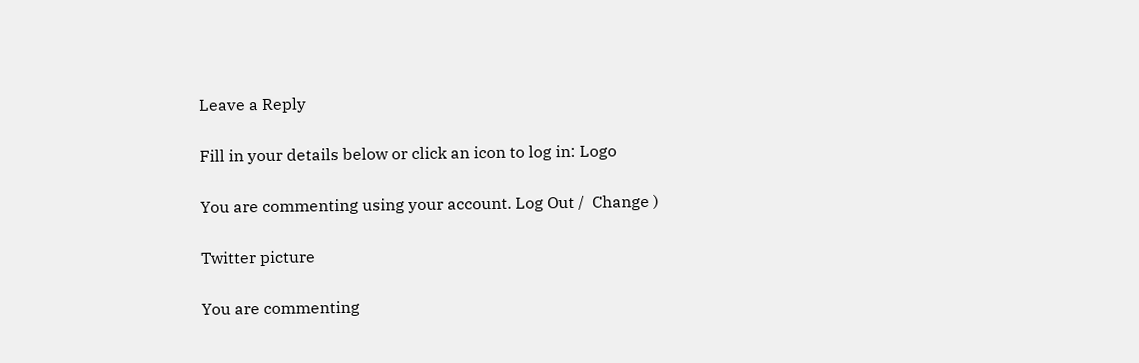Leave a Reply

Fill in your details below or click an icon to log in: Logo

You are commenting using your account. Log Out /  Change )

Twitter picture

You are commenting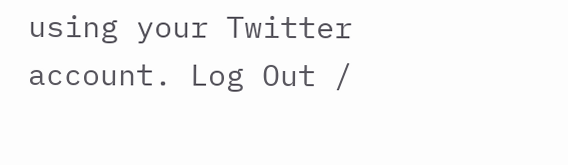using your Twitter account. Log Out /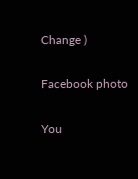Change )

Facebook photo

You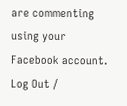are commenting using your Facebook account. Log Out /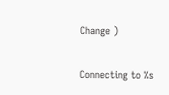Change )

Connecting to %s